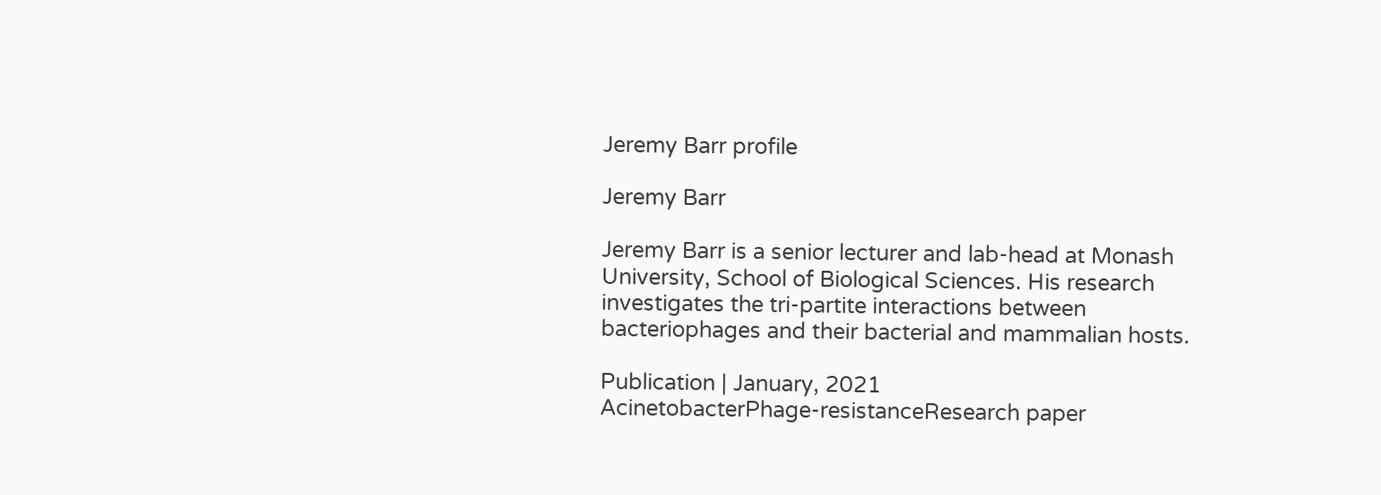Jeremy Barr profile

Jeremy Barr

Jeremy Barr is a senior lecturer and lab-head at Monash University, School of Biological Sciences. His research investigates the tri-partite interactions between bacteriophages and their bacterial and mammalian hosts.

Publication | January, 2021
AcinetobacterPhage-resistanceResearch paper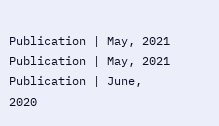Publication | May, 2021
Publication | May, 2021
Publication | June, 2020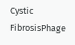Cystic FibrosisPhage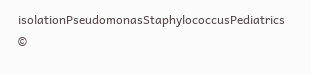isolationPseudomonasStaphylococcusPediatrics
©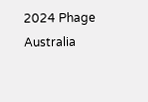2024 Phage Australia